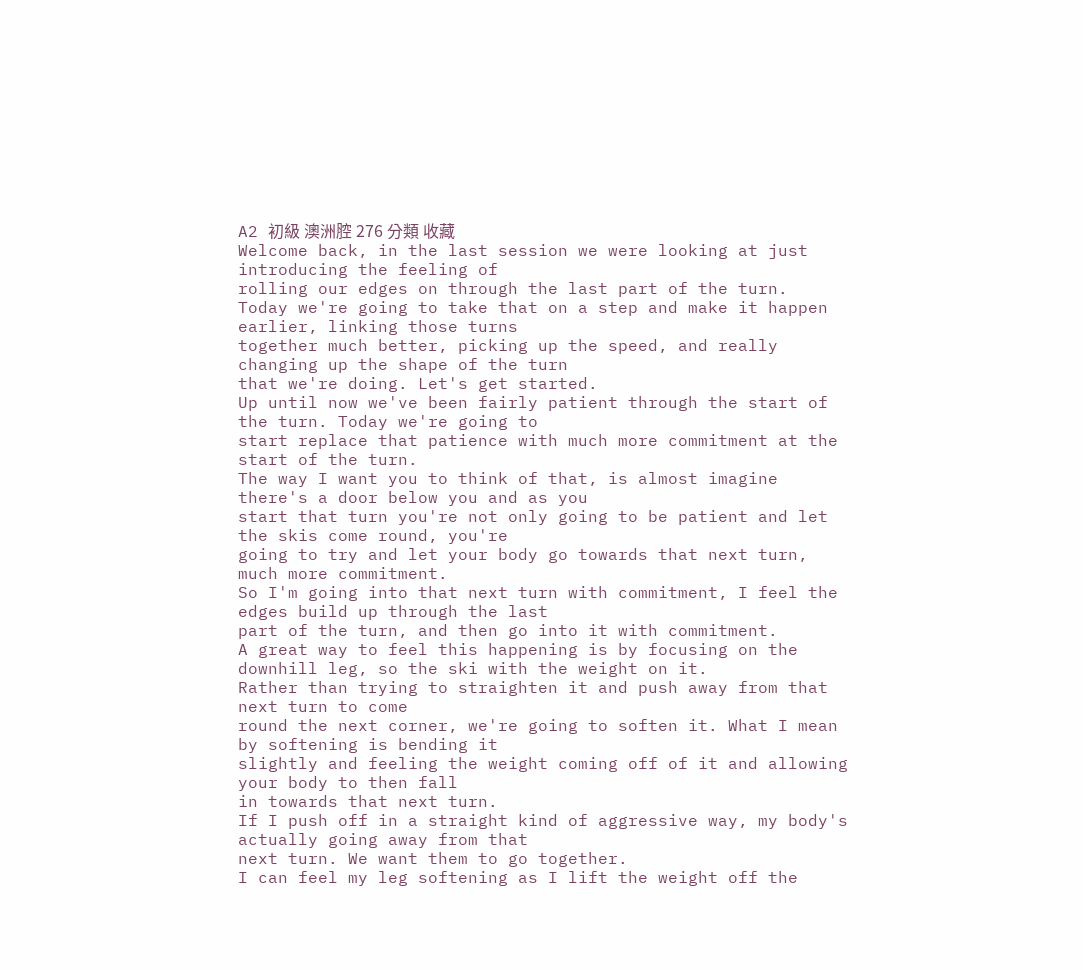A2 初級 澳洲腔 276 分類 收藏
Welcome back, in the last session we were looking at just introducing the feeling of
rolling our edges on through the last part of the turn.
Today we're going to take that on a step and make it happen earlier, linking those turns
together much better, picking up the speed, and really changing up the shape of the turn
that we're doing. Let's get started.
Up until now we've been fairly patient through the start of the turn. Today we're going to
start replace that patience with much more commitment at the start of the turn.
The way I want you to think of that, is almost imagine there's a door below you and as you
start that turn you're not only going to be patient and let the skis come round, you're
going to try and let your body go towards that next turn, much more commitment.
So I'm going into that next turn with commitment, I feel the edges build up through the last
part of the turn, and then go into it with commitment.
A great way to feel this happening is by focusing on the downhill leg, so the ski with the weight on it.
Rather than trying to straighten it and push away from that next turn to come
round the next corner, we're going to soften it. What I mean by softening is bending it
slightly and feeling the weight coming off of it and allowing your body to then fall
in towards that next turn.
If I push off in a straight kind of aggressive way, my body's actually going away from that
next turn. We want them to go together.
I can feel my leg softening as I lift the weight off the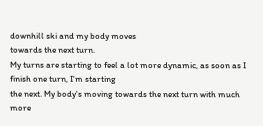downhill ski and my body moves
towards the next turn.
My turns are starting to feel a lot more dynamic, as soon as I finish one turn, I'm starting
the next. My body's moving towards the next turn with much more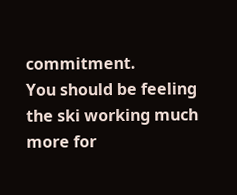commitment.
You should be feeling the ski working much more for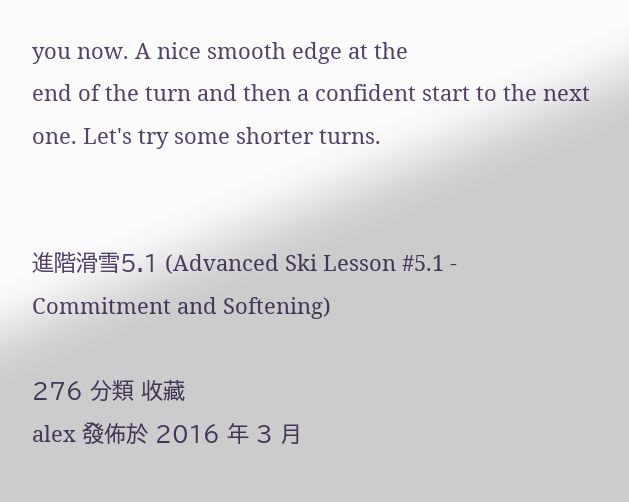you now. A nice smooth edge at the
end of the turn and then a confident start to the next one. Let's try some shorter turns.


進階滑雪5.1 (Advanced Ski Lesson #5.1 - Commitment and Softening)

276 分類 收藏
alex 發佈於 2016 年 3 月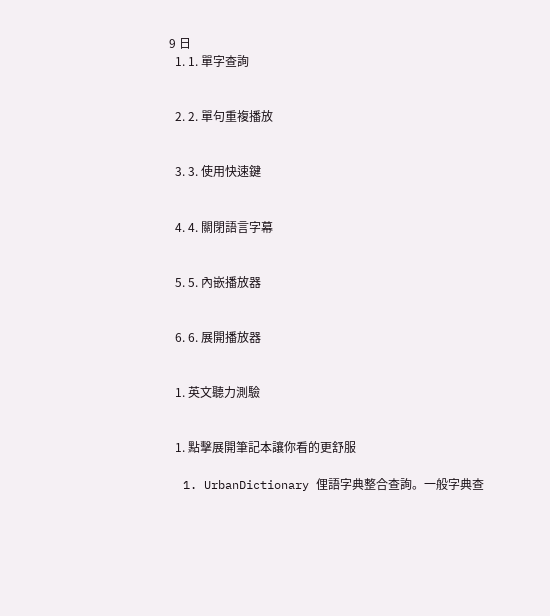9 日
  1. 1. 單字查詢


  2. 2. 單句重複播放


  3. 3. 使用快速鍵


  4. 4. 關閉語言字幕


  5. 5. 內嵌播放器


  6. 6. 展開播放器


  1. 英文聽力測驗


  1. 點擊展開筆記本讓你看的更舒服

  1. UrbanDictionary 俚語字典整合查詢。一般字典查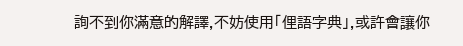詢不到你滿意的解譯,不妨使用「俚語字典」,或許會讓你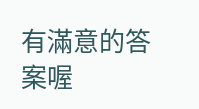有滿意的答案喔